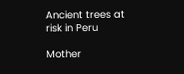Ancient trees at risk in Peru

Mother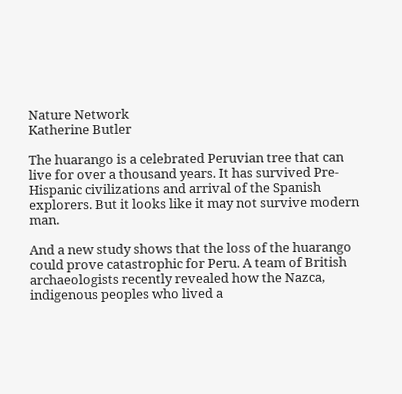Nature Network
Katherine Butler

The huarango is a celebrated Peruvian tree that can live for over a thousand years. It has survived Pre-Hispanic civilizations and arrival of the Spanish explorers. But it looks like it may not survive modern man.

And a new study shows that the loss of the huarango could prove catastrophic for Peru. A team of British archaeologists recently revealed how the Nazca,  indigenous peoples who lived a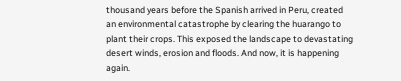thousand years before the Spanish arrived in Peru, created an environmental catastrophe by clearing the huarango to plant their crops. This exposed the landscape to devastating desert winds, erosion and floods. And now, it is happening again.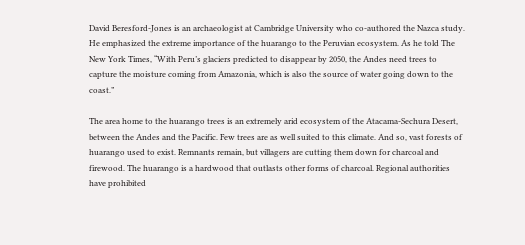David Beresford-Jones is an archaeologist at Cambridge University who co-authored the Nazca study. He emphasized the extreme importance of the huarango to the Peruvian ecosystem. As he told The New York Times, “With Peru’s glaciers predicted to disappear by 2050, the Andes need trees to capture the moisture coming from Amazonia, which is also the source of water going down to the coast.”

The area home to the huarango trees is an extremely arid ecosystem of the Atacama-Sechura Desert, between the Andes and the Pacific. Few trees are as well suited to this climate. And so, vast forests of huarango used to exist. Remnants remain, but villagers are cutting them down for charcoal and firewood. The huarango is a hardwood that outlasts other forms of charcoal. Regional authorities have prohibited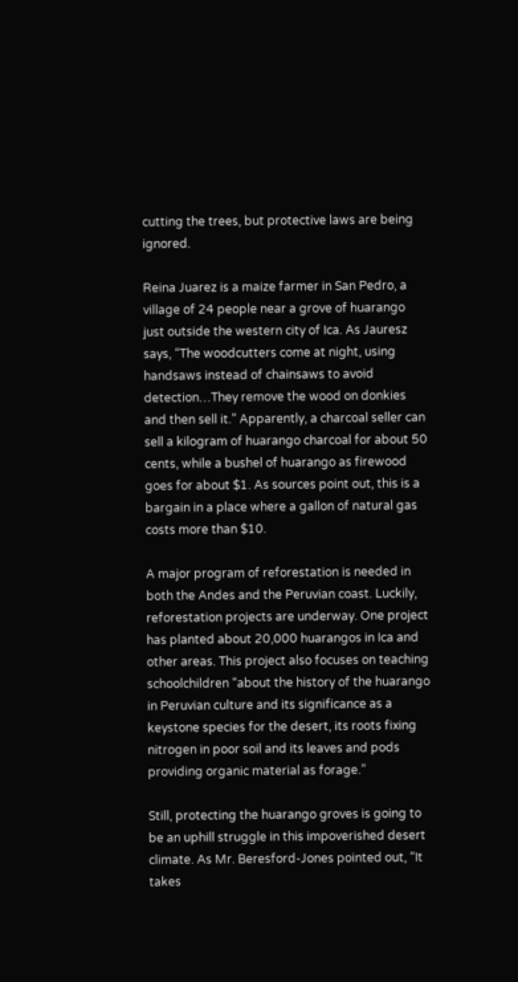cutting the trees, but protective laws are being ignored.

Reina Juarez is a maize farmer in San Pedro, a village of 24 people near a grove of huarango just outside the western city of Ica. As Jauresz says, “The woodcutters come at night, using handsaws instead of chainsaws to avoid detection…They remove the wood on donkies and then sell it.” Apparently, a charcoal seller can sell a kilogram of huarango charcoal for about 50 cents, while a bushel of huarango as firewood goes for about $1. As sources point out, this is a bargain in a place where a gallon of natural gas costs more than $10.

A major program of reforestation is needed in both the Andes and the Peruvian coast. Luckily, reforestation projects are underway. One project has planted about 20,000 huarangos in Ica and other areas. This project also focuses on teaching schoolchildren “about the history of the huarango in Peruvian culture and its significance as a keystone species for the desert, its roots fixing nitrogen in poor soil and its leaves and pods providing organic material as forage.”

Still, protecting the huarango groves is going to be an uphill struggle in this impoverished desert climate. As Mr. Beresford-Jones pointed out, “It takes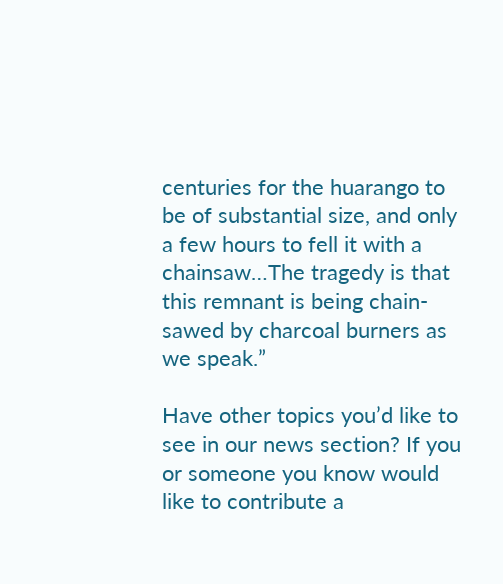centuries for the huarango to be of substantial size, and only a few hours to fell it with a chainsaw…The tragedy is that this remnant is being chain-sawed by charcoal burners as we speak.”

Have other topics you’d like to see in our news section? If you or someone you know would like to contribute a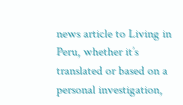news article to Living in Peru, whether it’s translated or based on a personal investigation,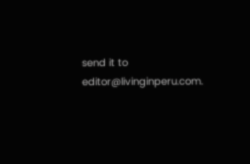send it to editor@livinginperu.com.